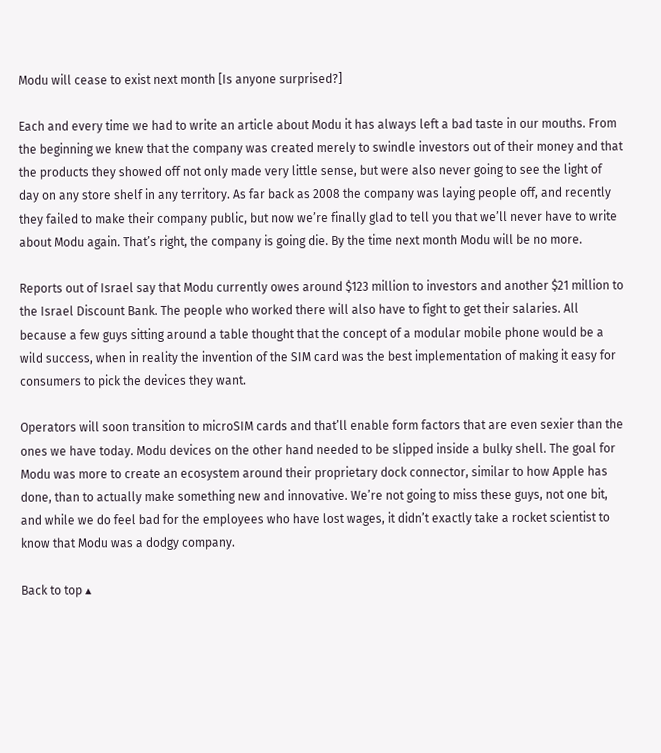Modu will cease to exist next month [Is anyone surprised?]

Each and every time we had to write an article about Modu it has always left a bad taste in our mouths. From the beginning we knew that the company was created merely to swindle investors out of their money and that the products they showed off not only made very little sense, but were also never going to see the light of day on any store shelf in any territory. As far back as 2008 the company was laying people off, and recently they failed to make their company public, but now we’re finally glad to tell you that we’ll never have to write about Modu again. That’s right, the company is going die. By the time next month Modu will be no more.

Reports out of Israel say that Modu currently owes around $123 million to investors and another $21 million to the Israel Discount Bank. The people who worked there will also have to fight to get their salaries. All because a few guys sitting around a table thought that the concept of a modular mobile phone would be a wild success, when in reality the invention of the SIM card was the best implementation of making it easy for consumers to pick the devices they want.

Operators will soon transition to microSIM cards and that’ll enable form factors that are even sexier than the ones we have today. Modu devices on the other hand needed to be slipped inside a bulky shell. The goal for Modu was more to create an ecosystem around their proprietary dock connector, similar to how Apple has done, than to actually make something new and innovative. We’re not going to miss these guys, not one bit, and while we do feel bad for the employees who have lost wages, it didn’t exactly take a rocket scientist to know that Modu was a dodgy company.

Back to top ▴